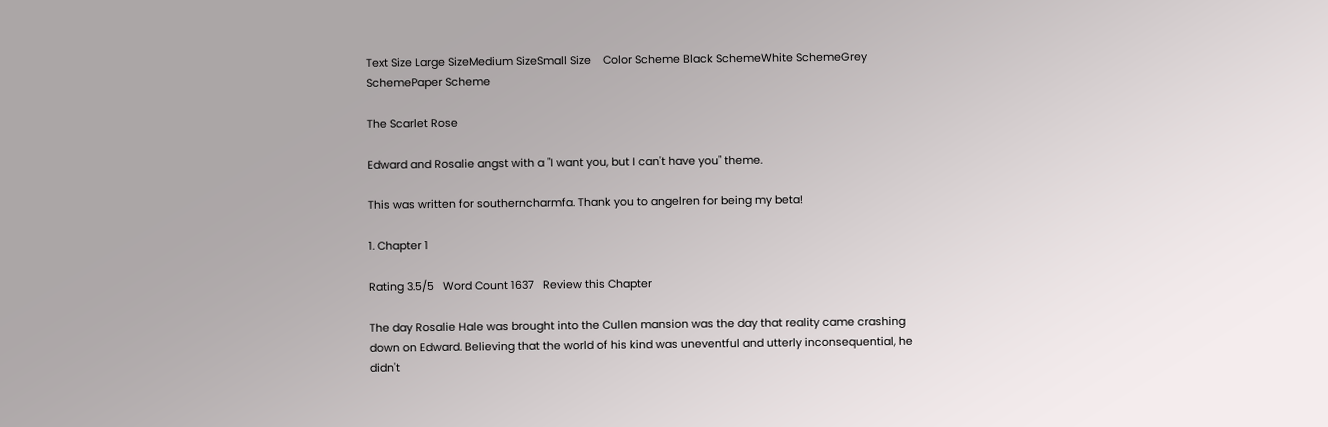Text Size Large SizeMedium SizeSmall Size    Color Scheme Black SchemeWhite SchemeGrey SchemePaper Scheme

The Scarlet Rose

Edward and Rosalie angst with a "I want you, but I can't have you" theme.

This was written for southerncharmfa. Thank you to angelren for being my beta!

1. Chapter 1

Rating 3.5/5   Word Count 1637   Review this Chapter

The day Rosalie Hale was brought into the Cullen mansion was the day that reality came crashing down on Edward. Believing that the world of his kind was uneventful and utterly inconsequential, he didn't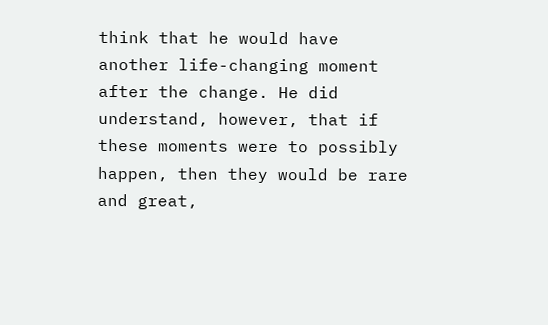think that he would have another life-changing moment after the change. He did understand, however, that if these moments were to possibly happen, then they would be rare and great,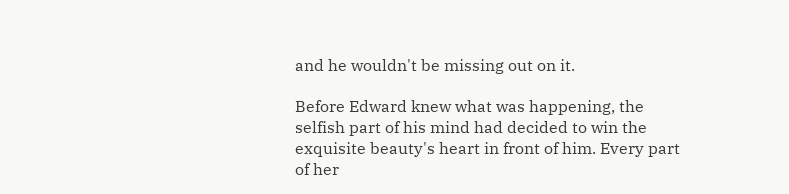and he wouldn't be missing out on it.

Before Edward knew what was happening, the selfish part of his mind had decided to win the exquisite beauty's heart in front of him. Every part of her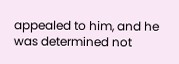appealed to him, and he was determined not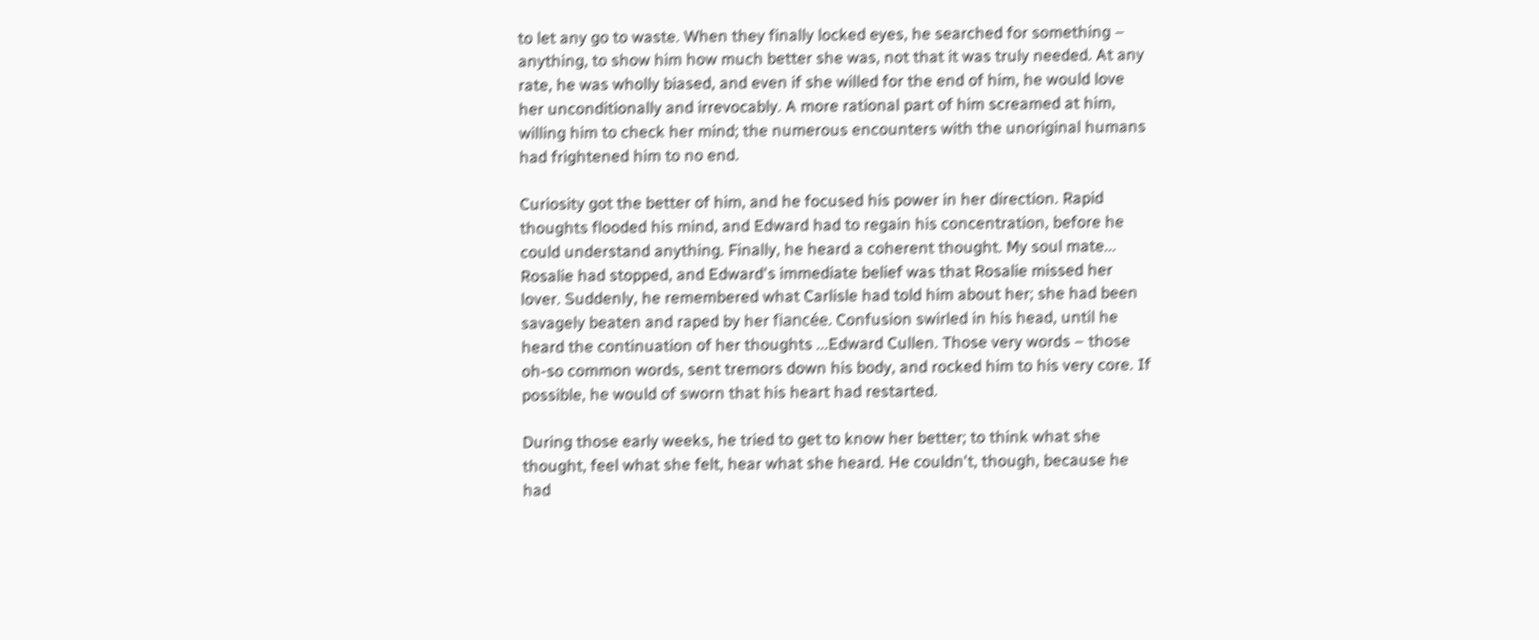to let any go to waste. When they finally locked eyes, he searched for something – anything, to show him how much better she was, not that it was truly needed. At any rate, he was wholly biased, and even if she willed for the end of him, he would love her unconditionally and irrevocably. A more rational part of him screamed at him, willing him to check her mind; the numerous encounters with the unoriginal humans had frightened him to no end.

Curiosity got the better of him, and he focused his power in her direction. Rapid thoughts flooded his mind, and Edward had to regain his concentration, before he could understand anything. Finally, he heard a coherent thought. My soul mate... Rosalie had stopped, and Edward's immediate belief was that Rosalie missed her lover. Suddenly, he remembered what Carlisle had told him about her; she had been savagely beaten and raped by her fiancée. Confusion swirled in his head, until he heard the continuation of her thoughts ...Edward Cullen. Those very words – those oh-so common words, sent tremors down his body, and rocked him to his very core. If possible, he would of sworn that his heart had restarted.

During those early weeks, he tried to get to know her better; to think what she thought, feel what she felt, hear what she heard. He couldn't, though, because he had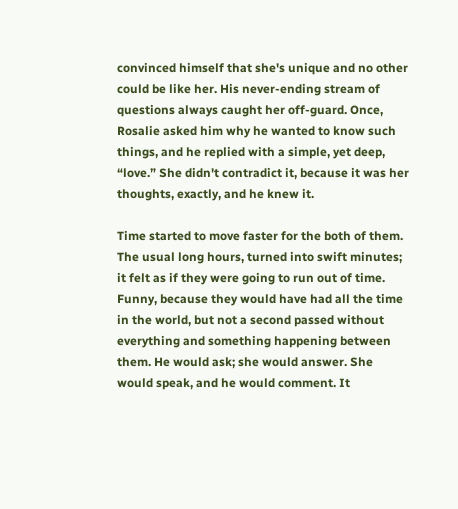convinced himself that she's unique and no other could be like her. His never-ending stream of questions always caught her off-guard. Once, Rosalie asked him why he wanted to know such things, and he replied with a simple, yet deep, “love.” She didn't contradict it, because it was her thoughts, exactly, and he knew it.

Time started to move faster for the both of them. The usual long hours, turned into swift minutes; it felt as if they were going to run out of time. Funny, because they would have had all the time in the world, but not a second passed without everything and something happening between them. He would ask; she would answer. She would speak, and he would comment. It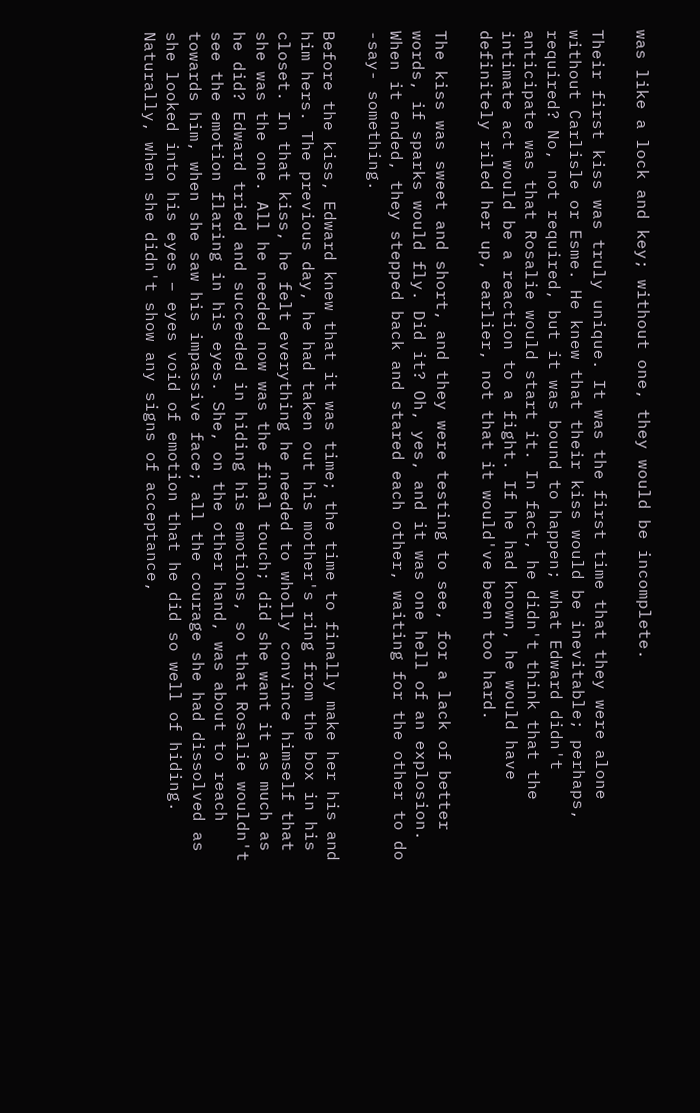was like a lock and key; without one, they would be incomplete.

Their first kiss was truly unique. It was the first time that they were alone without Carlisle or Esme. He knew that their kiss would be inevitable; perhaps, required? No, not required, but it was bound to happen; what Edward didn't anticipate was that Rosalie would start it. In fact, he didn't think that the intimate act would be a reaction to a fight. If he had known, he would have definitely riled her up, earlier, not that it would've been too hard.

The kiss was sweet and short, and they were testing to see, for a lack of better words, if sparks would fly. Did it? Oh, yes, and it was one hell of an explosion. When it ended, they stepped back and stared each other, waiting for the other to do -say- something.

Before the kiss, Edward knew that it was time; the time to finally make her his and him hers. The previous day, he had taken out his mother's ring from the box in his closet. In that kiss, he felt everything he needed to wholly convince himself that she was the one. All he needed now was the final touch; did she want it as much as he did? Edward tried and succeeded in hiding his emotions, so that Rosalie wouldn't see the emotion flaring in his eyes. She, on the other hand, was about to reach towards him, when she saw his impassive face; all the courage she had dissolved as she looked into his eyes – eyes void of emotion that he did so well of hiding. Naturally, when she didn't show any signs of acceptance,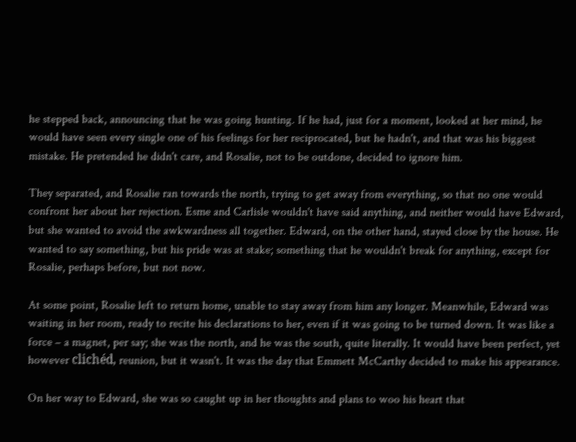he stepped back, announcing that he was going hunting. If he had, just for a moment, looked at her mind, he would have seen every single one of his feelings for her reciprocated, but he hadn't, and that was his biggest mistake. He pretended he didn't care, and Rosalie, not to be outdone, decided to ignore him.

They separated, and Rosalie ran towards the north, trying to get away from everything, so that no one would confront her about her rejection. Esme and Carlisle wouldn't have said anything, and neither would have Edward, but she wanted to avoid the awkwardness all together. Edward, on the other hand, stayed close by the house. He wanted to say something, but his pride was at stake; something that he wouldn't break for anything, except for Rosalie, perhaps before, but not now.

At some point, Rosalie left to return home, unable to stay away from him any longer. Meanwhile, Edward was waiting in her room, ready to recite his declarations to her, even if it was going to be turned down. It was like a force – a magnet, per say; she was the north, and he was the south, quite literally. It would have been perfect, yet however clichéd, reunion, but it wasn't. It was the day that Emmett McCarthy decided to make his appearance.

On her way to Edward, she was so caught up in her thoughts and plans to woo his heart that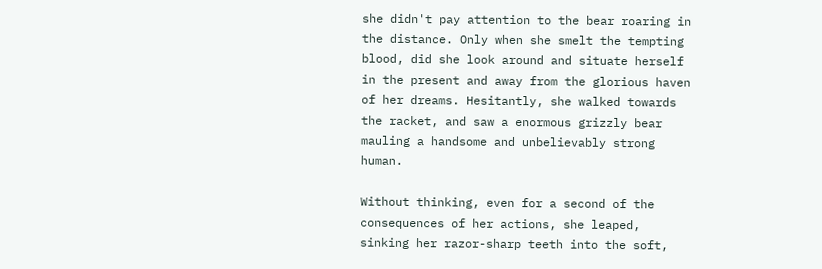she didn't pay attention to the bear roaring in the distance. Only when she smelt the tempting blood, did she look around and situate herself in the present and away from the glorious haven of her dreams. Hesitantly, she walked towards the racket, and saw a enormous grizzly bear mauling a handsome and unbelievably strong human.

Without thinking, even for a second of the consequences of her actions, she leaped, sinking her razor-sharp teeth into the soft,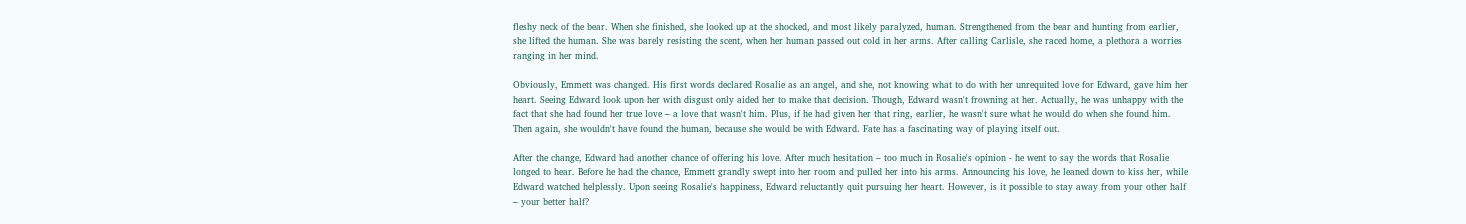fleshy neck of the bear. When she finished, she looked up at the shocked, and most likely paralyzed, human. Strengthened from the bear and hunting from earlier, she lifted the human. She was barely resisting the scent, when her human passed out cold in her arms. After calling Carlisle, she raced home, a plethora a worries ranging in her mind.

Obviously, Emmett was changed. His first words declared Rosalie as an angel, and she, not knowing what to do with her unrequited love for Edward, gave him her heart. Seeing Edward look upon her with disgust only aided her to make that decision. Though, Edward wasn't frowning at her. Actually, he was unhappy with the fact that she had found her true love – a love that wasn't him. Plus, if he had given her that ring, earlier, he wasn't sure what he would do when she found him. Then again, she wouldn't have found the human, because she would be with Edward. Fate has a fascinating way of playing itself out.

After the change, Edward had another chance of offering his love. After much hesitation – too much in Rosalie's opinion - he went to say the words that Rosalie longed to hear. Before he had the chance, Emmett grandly swept into her room and pulled her into his arms. Announcing his love, he leaned down to kiss her, while Edward watched helplessly. Upon seeing Rosalie's happiness, Edward reluctantly quit pursuing her heart. However, is it possible to stay away from your other half – your better half?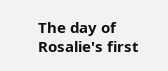The day of Rosalie's first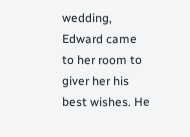wedding, Edward came to her room to giver her his best wishes. He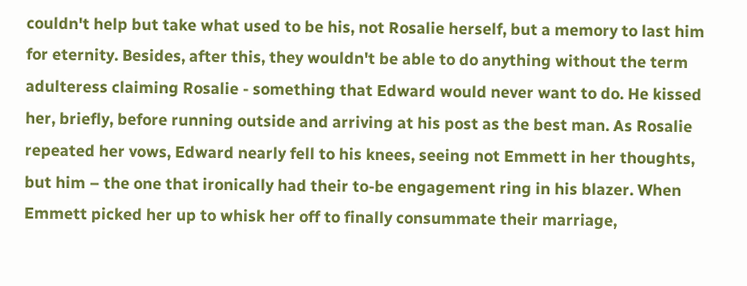couldn't help but take what used to be his, not Rosalie herself, but a memory to last him for eternity. Besides, after this, they wouldn't be able to do anything without the term adulteress claiming Rosalie - something that Edward would never want to do. He kissed her, briefly, before running outside and arriving at his post as the best man. As Rosalie repeated her vows, Edward nearly fell to his knees, seeing not Emmett in her thoughts, but him – the one that ironically had their to-be engagement ring in his blazer. When Emmett picked her up to whisk her off to finally consummate their marriage,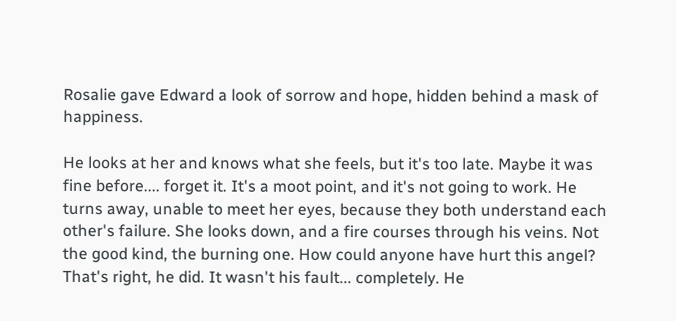Rosalie gave Edward a look of sorrow and hope, hidden behind a mask of happiness.

He looks at her and knows what she feels, but it's too late. Maybe it was fine before.... forget it. It's a moot point, and it's not going to work. He turns away, unable to meet her eyes, because they both understand each other's failure. She looks down, and a fire courses through his veins. Not the good kind, the burning one. How could anyone have hurt this angel? That's right, he did. It wasn't his fault... completely. He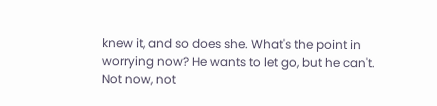knew it, and so does she. What's the point in worrying now? He wants to let go, but he can't. Not now, not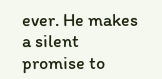ever. He makes a silent promise to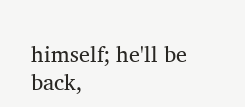himself; he'll be back,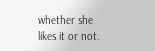whether she likes it or not.